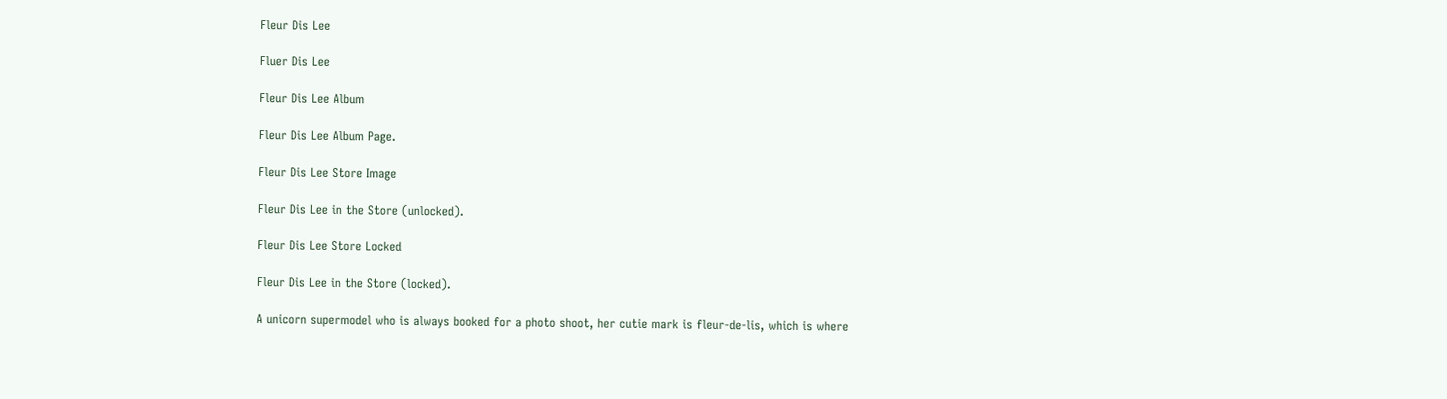Fleur Dis Lee

Fluer Dis Lee

Fleur Dis Lee Album

Fleur Dis Lee Album Page.

Fleur Dis Lee Store Image

Fleur Dis Lee in the Store (unlocked).

Fleur Dis Lee Store Locked

Fleur Dis Lee in the Store (locked).

A unicorn supermodel who is always booked for a photo shoot, her cutie mark is fleur-de-lis, which is where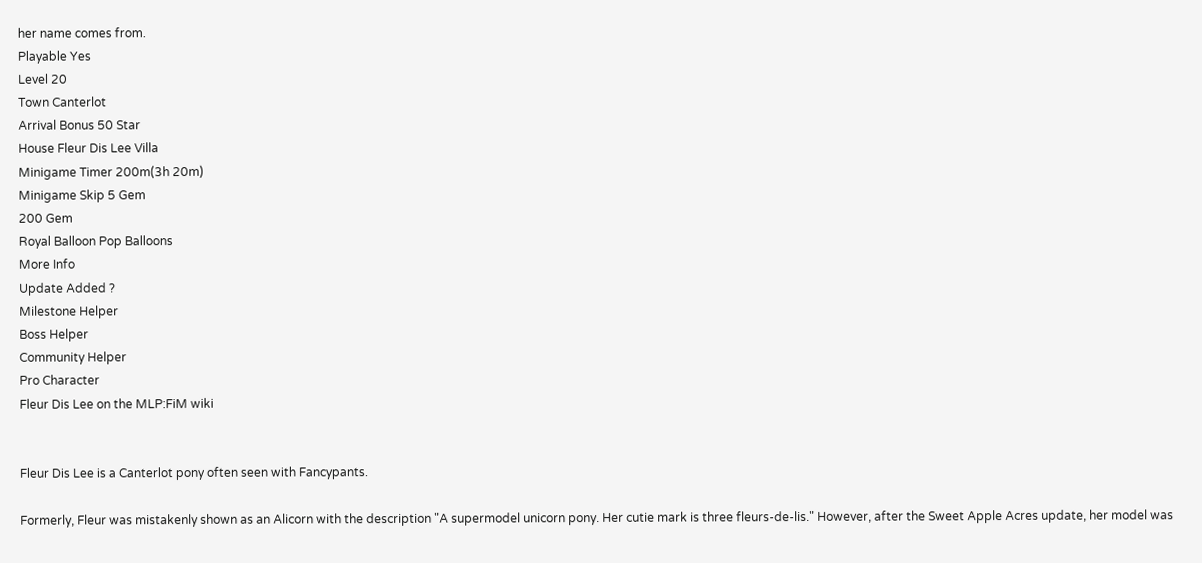her name comes from.
Playable Yes
Level 20
Town Canterlot
Arrival Bonus 50 Star
House Fleur Dis Lee Villa
Minigame Timer 200m(3h 20m)
Minigame Skip 5 Gem
200 Gem
Royal Balloon Pop Balloons
More Info
Update Added ?
Milestone Helper
Boss Helper
Community Helper
Pro Character
Fleur Dis Lee on the MLP:FiM wiki


Fleur Dis Lee is a Canterlot pony often seen with Fancypants.

Formerly, Fleur was mistakenly shown as an Alicorn with the description "A supermodel unicorn pony. Her cutie mark is three fleurs-de-lis." However, after the Sweet Apple Acres update, her model was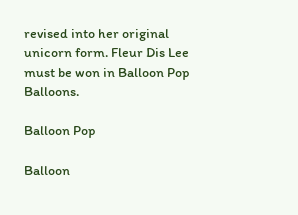revised into her original unicorn form. Fleur Dis Lee must be won in Balloon Pop  Balloons.

Balloon Pop

Balloon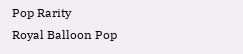Pop Rarity
Royal Balloon Pop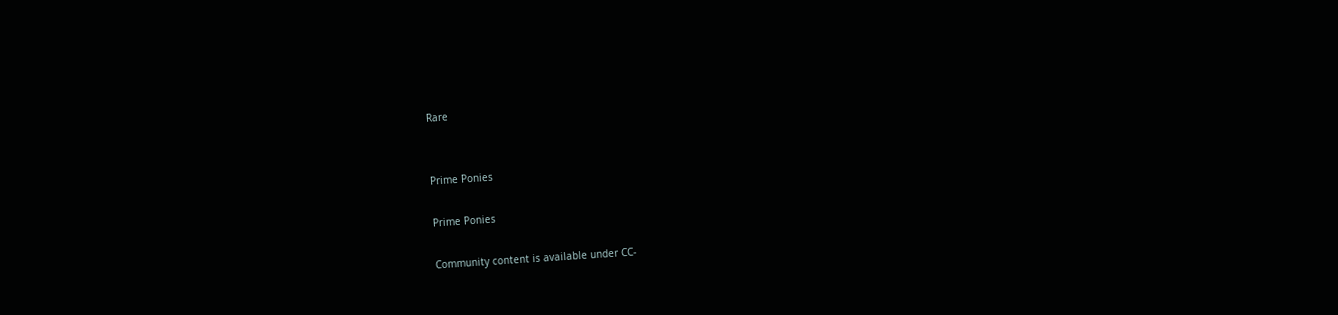Rare


Prime Ponies

Prime Ponies

Community content is available under CC-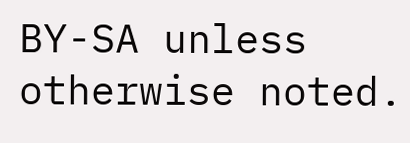BY-SA unless otherwise noted.